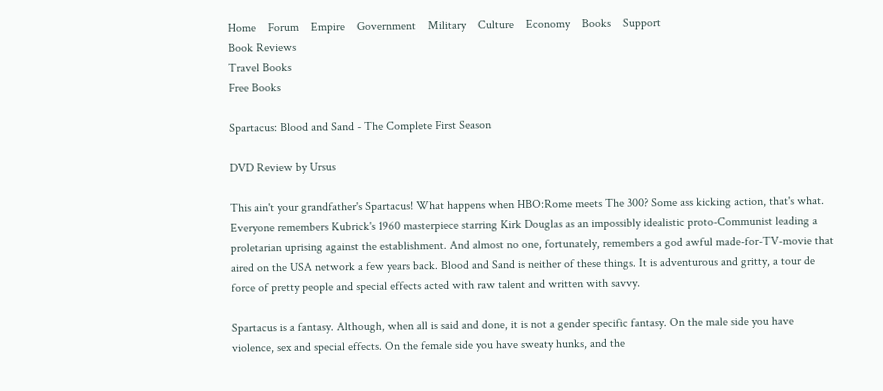Home    Forum    Empire    Government    Military    Culture    Economy    Books    Support
Book Reviews
Travel Books
Free Books

Spartacus: Blood and Sand - The Complete First Season

DVD Review by Ursus

This ain't your grandfather's Spartacus! What happens when HBO:Rome meets The 300? Some ass kicking action, that's what. Everyone remembers Kubrick's 1960 masterpiece starring Kirk Douglas as an impossibly idealistic proto-Communist leading a proletarian uprising against the establishment. And almost no one, fortunately, remembers a god awful made-for-TV-movie that aired on the USA network a few years back. Blood and Sand is neither of these things. It is adventurous and gritty, a tour de force of pretty people and special effects acted with raw talent and written with savvy.

Spartacus is a fantasy. Although, when all is said and done, it is not a gender specific fantasy. On the male side you have violence, sex and special effects. On the female side you have sweaty hunks, and the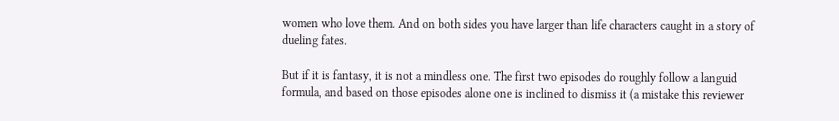women who love them. And on both sides you have larger than life characters caught in a story of dueling fates.

But if it is fantasy, it is not a mindless one. The first two episodes do roughly follow a languid formula, and based on those episodes alone one is inclined to dismiss it (a mistake this reviewer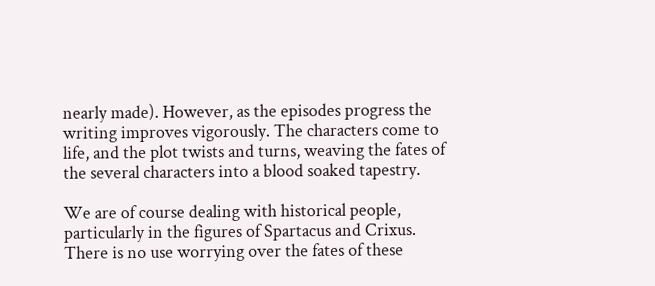nearly made). However, as the episodes progress the writing improves vigorously. The characters come to life, and the plot twists and turns, weaving the fates of the several characters into a blood soaked tapestry.

We are of course dealing with historical people, particularly in the figures of Spartacus and Crixus. There is no use worrying over the fates of these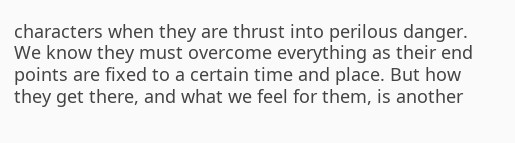characters when they are thrust into perilous danger. We know they must overcome everything as their end points are fixed to a certain time and place. But how they get there, and what we feel for them, is another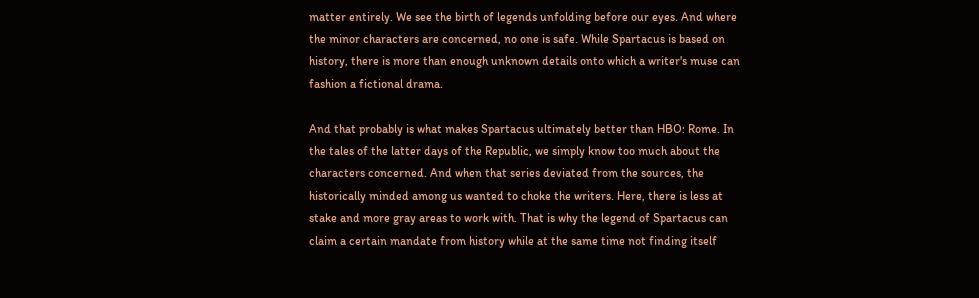matter entirely. We see the birth of legends unfolding before our eyes. And where the minor characters are concerned, no one is safe. While Spartacus is based on history, there is more than enough unknown details onto which a writer's muse can fashion a fictional drama.

And that probably is what makes Spartacus ultimately better than HBO: Rome. In the tales of the latter days of the Republic, we simply know too much about the characters concerned. And when that series deviated from the sources, the historically minded among us wanted to choke the writers. Here, there is less at stake and more gray areas to work with. That is why the legend of Spartacus can claim a certain mandate from history while at the same time not finding itself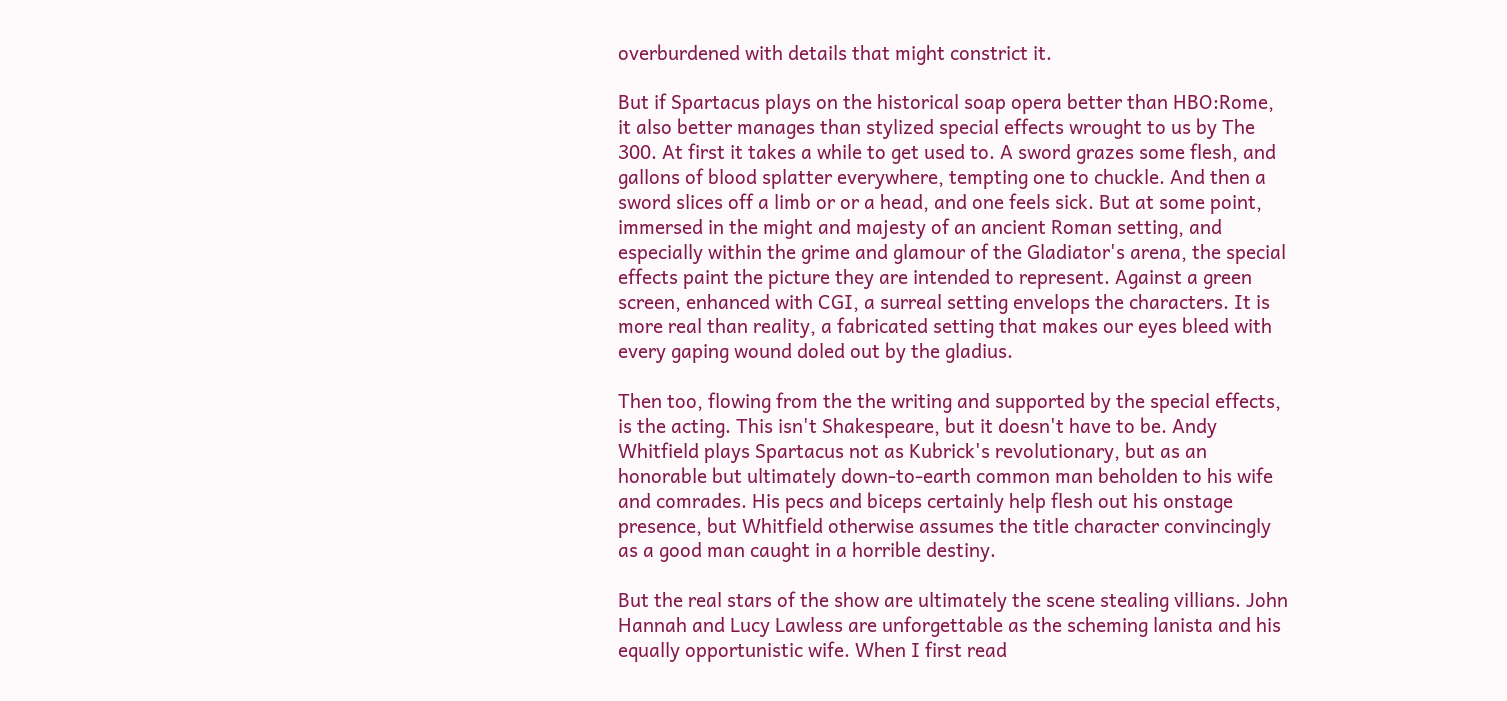overburdened with details that might constrict it.

But if Spartacus plays on the historical soap opera better than HBO:Rome, it also better manages than stylized special effects wrought to us by The 300. At first it takes a while to get used to. A sword grazes some flesh, and gallons of blood splatter everywhere, tempting one to chuckle. And then a sword slices off a limb or or a head, and one feels sick. But at some point, immersed in the might and majesty of an ancient Roman setting, and especially within the grime and glamour of the Gladiator's arena, the special effects paint the picture they are intended to represent. Against a green screen, enhanced with CGI, a surreal setting envelops the characters. It is more real than reality, a fabricated setting that makes our eyes bleed with every gaping wound doled out by the gladius.

Then too, flowing from the the writing and supported by the special effects, is the acting. This isn't Shakespeare, but it doesn't have to be. Andy Whitfield plays Spartacus not as Kubrick's revolutionary, but as an honorable but ultimately down-to-earth common man beholden to his wife and comrades. His pecs and biceps certainly help flesh out his onstage presence, but Whitfield otherwise assumes the title character convincingly as a good man caught in a horrible destiny.

But the real stars of the show are ultimately the scene stealing villians. John Hannah and Lucy Lawless are unforgettable as the scheming lanista and his equally opportunistic wife. When I first read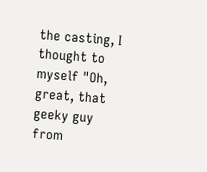the casting, I thought to myself "Oh, great, that geeky guy from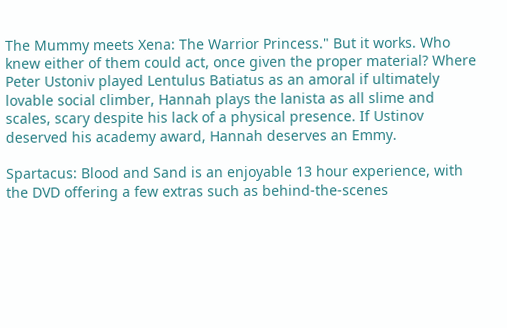The Mummy meets Xena: The Warrior Princess." But it works. Who knew either of them could act, once given the proper material? Where Peter Ustoniv played Lentulus Batiatus as an amoral if ultimately lovable social climber, Hannah plays the lanista as all slime and scales, scary despite his lack of a physical presence. If Ustinov deserved his academy award, Hannah deserves an Emmy.

Spartacus: Blood and Sand is an enjoyable 13 hour experience, with the DVD offering a few extras such as behind-the-scenes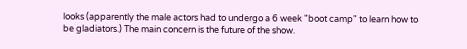looks (apparently the male actors had to undergo a 6 week "boot camp" to learn how to be gladiators.) The main concern is the future of the show.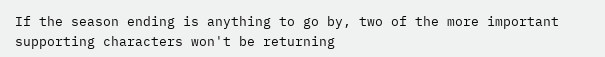If the season ending is anything to go by, two of the more important supporting characters won't be returning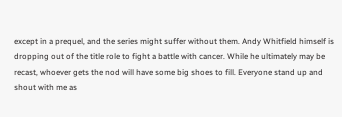except in a prequel, and the series might suffer without them. Andy Whitfield himself is dropping out of the title role to fight a battle with cancer. While he ultimately may be recast, whoever gets the nod will have some big shoes to fill. Everyone stand up and shout with me as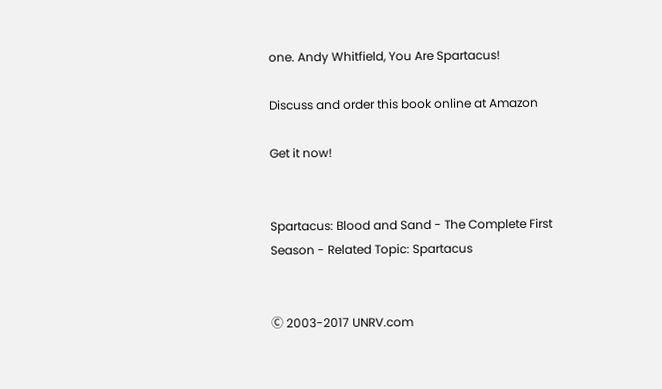one. Andy Whitfield, You Are Spartacus!

Discuss and order this book online at Amazon

Get it now!


Spartacus: Blood and Sand - The Complete First Season - Related Topic: Spartacus


Ⓒ 2003-2017 UNRV.com